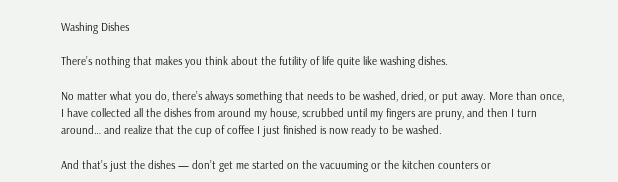Washing Dishes

There’s nothing that makes you think about the futility of life quite like washing dishes.

No matter what you do, there’s always something that needs to be washed, dried, or put away. More than once, I have collected all the dishes from around my house, scrubbed until my fingers are pruny, and then I turn around… and realize that the cup of coffee I just finished is now ready to be washed.

And that’s just the dishes — don’t get me started on the vacuuming or the kitchen counters or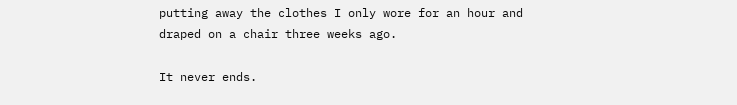putting away the clothes I only wore for an hour and draped on a chair three weeks ago.

It never ends.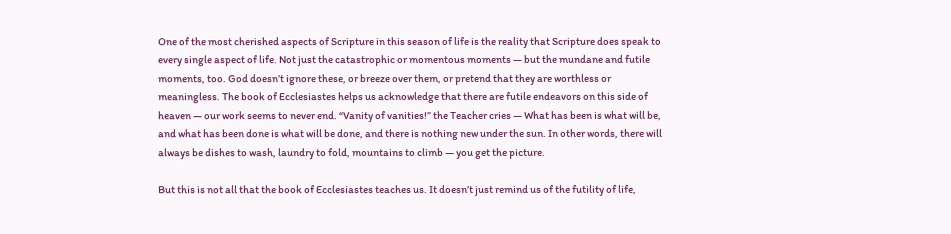One of the most cherished aspects of Scripture in this season of life is the reality that Scripture does speak to every single aspect of life. Not just the catastrophic or momentous moments — but the mundane and futile moments, too. God doesn’t ignore these, or breeze over them, or pretend that they are worthless or meaningless. The book of Ecclesiastes helps us acknowledge that there are futile endeavors on this side of heaven — our work seems to never end. “Vanity of vanities!” the Teacher cries — What has been is what will be, and what has been done is what will be done, and there is nothing new under the sun. In other words, there will always be dishes to wash, laundry to fold, mountains to climb — you get the picture.

But this is not all that the book of Ecclesiastes teaches us. It doesn’t just remind us of the futility of life,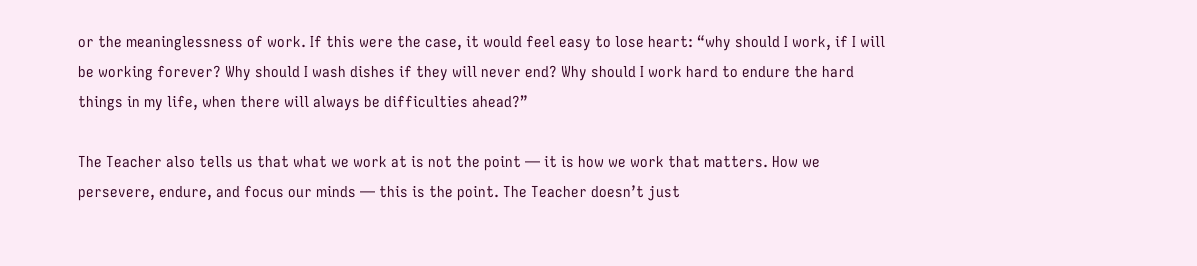or the meaninglessness of work. If this were the case, it would feel easy to lose heart: “why should I work, if I will be working forever? Why should I wash dishes if they will never end? Why should I work hard to endure the hard things in my life, when there will always be difficulties ahead?”

The Teacher also tells us that what we work at is not the point — it is how we work that matters. How we persevere, endure, and focus our minds — this is the point. The Teacher doesn’t just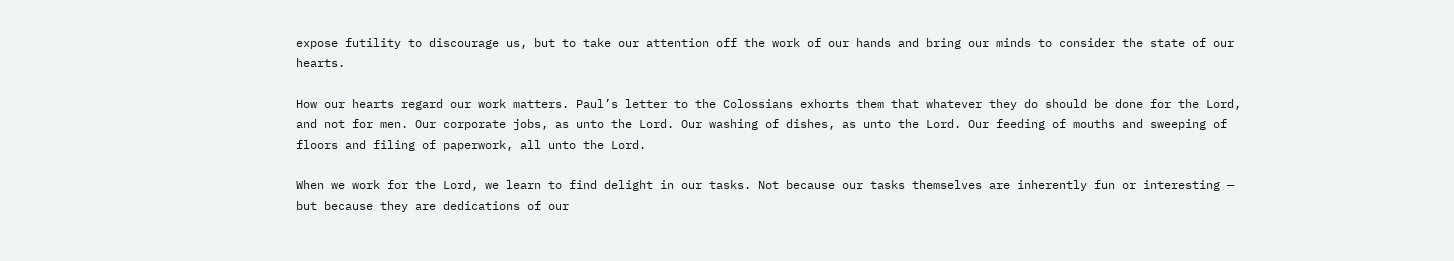expose futility to discourage us, but to take our attention off the work of our hands and bring our minds to consider the state of our hearts.

How our hearts regard our work matters. Paul’s letter to the Colossians exhorts them that whatever they do should be done for the Lord, and not for men. Our corporate jobs, as unto the Lord. Our washing of dishes, as unto the Lord. Our feeding of mouths and sweeping of floors and filing of paperwork, all unto the Lord.

When we work for the Lord, we learn to find delight in our tasks. Not because our tasks themselves are inherently fun or interesting — but because they are dedications of our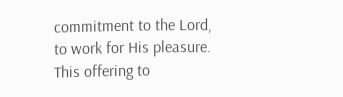commitment to the Lord, to work for His pleasure. This offering to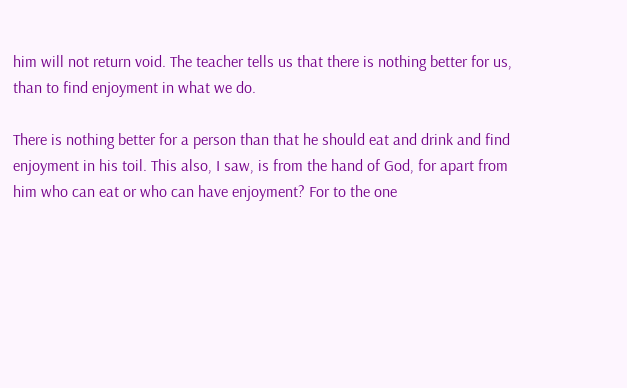him will not return void. The teacher tells us that there is nothing better for us, than to find enjoyment in what we do.

There is nothing better for a person than that he should eat and drink and find enjoyment in his toil. This also, I saw, is from the hand of God, for apart from him who can eat or who can have enjoyment? For to the one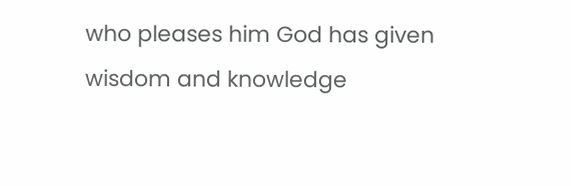who pleases him God has given wisdom and knowledge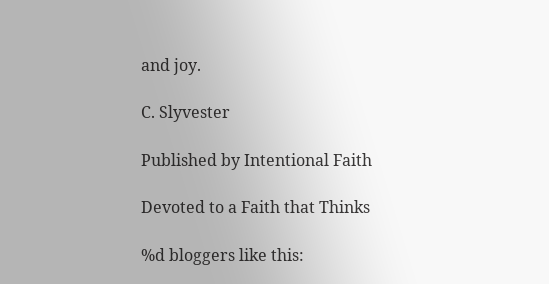and joy.

C. Slyvester

Published by Intentional Faith

Devoted to a Faith that Thinks

%d bloggers like this: